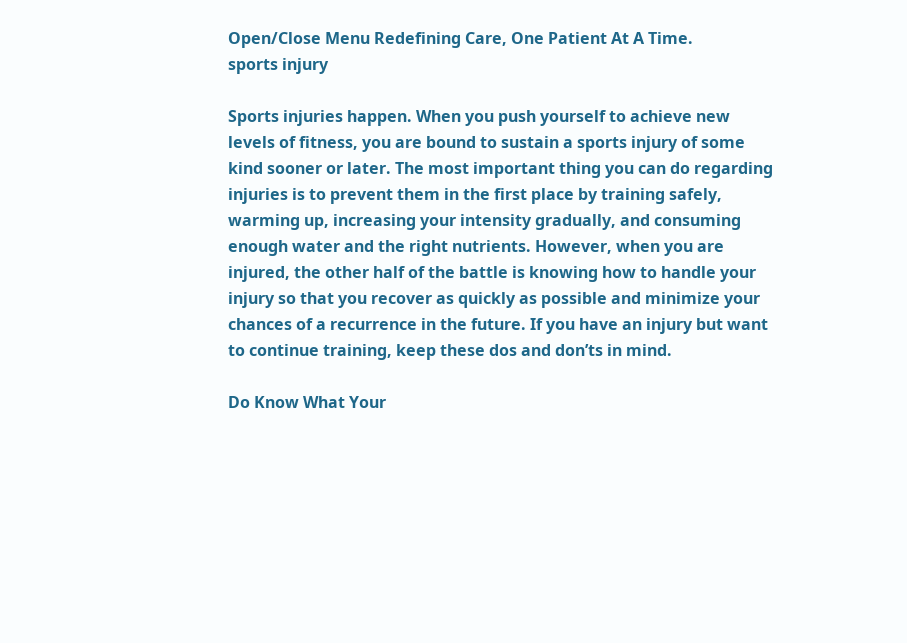Open/Close Menu Redefining Care, One Patient At A Time.
sports injury

Sports injuries happen. When you push yourself to achieve new levels of fitness, you are bound to sustain a sports injury of some kind sooner or later. The most important thing you can do regarding injuries is to prevent them in the first place by training safely, warming up, increasing your intensity gradually, and consuming enough water and the right nutrients. However, when you are injured, the other half of the battle is knowing how to handle your injury so that you recover as quickly as possible and minimize your chances of a recurrence in the future. If you have an injury but want to continue training, keep these dos and don’ts in mind.

Do Know What Your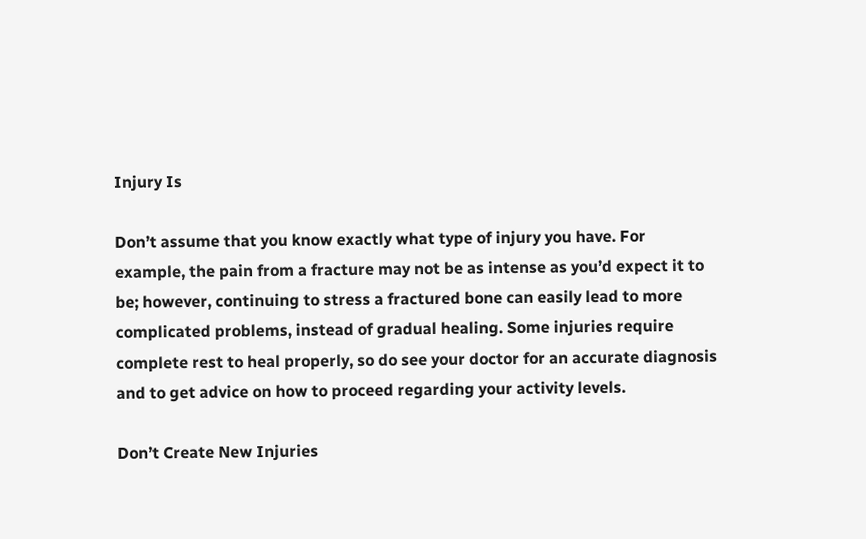Injury Is

Don’t assume that you know exactly what type of injury you have. For example, the pain from a fracture may not be as intense as you’d expect it to be; however, continuing to stress a fractured bone can easily lead to more complicated problems, instead of gradual healing. Some injuries require complete rest to heal properly, so do see your doctor for an accurate diagnosis and to get advice on how to proceed regarding your activity levels.

Don’t Create New Injuries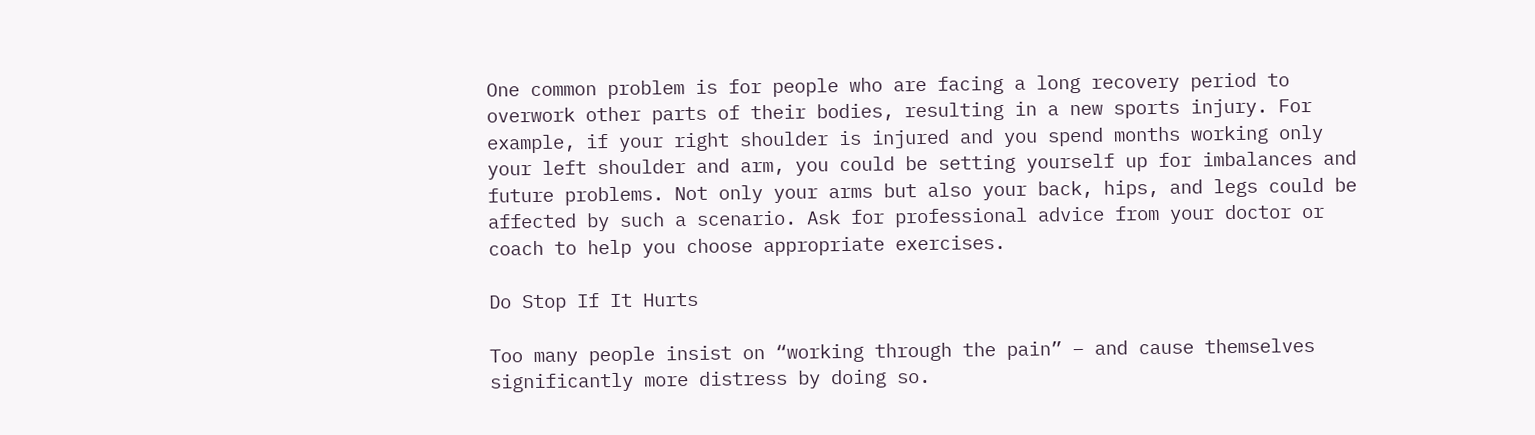One common problem is for people who are facing a long recovery period to overwork other parts of their bodies, resulting in a new sports injury. For example, if your right shoulder is injured and you spend months working only your left shoulder and arm, you could be setting yourself up for imbalances and future problems. Not only your arms but also your back, hips, and legs could be affected by such a scenario. Ask for professional advice from your doctor or coach to help you choose appropriate exercises.

Do Stop If It Hurts

Too many people insist on “working through the pain” – and cause themselves significantly more distress by doing so.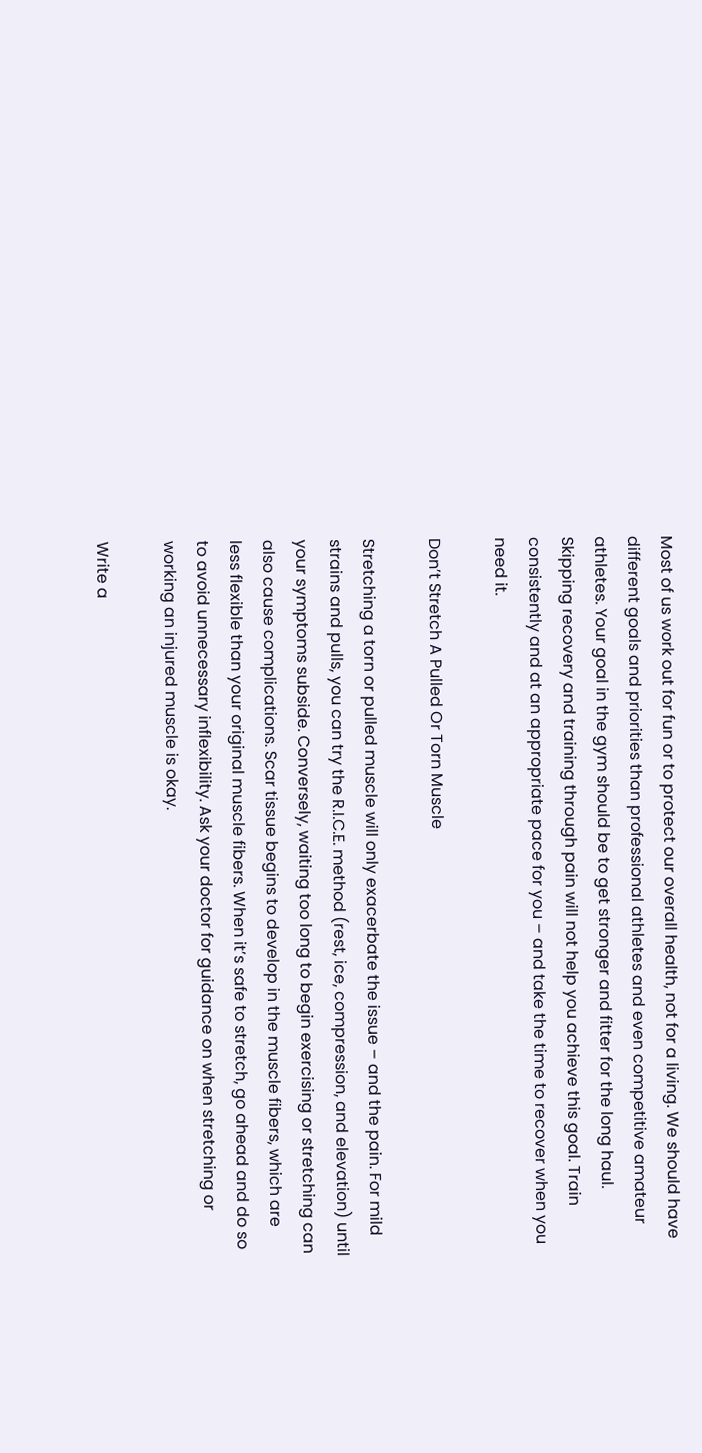Most of us work out for fun or to protect our overall health, not for a living. We should have different goals and priorities than professional athletes and even competitive amateur athletes. Your goal in the gym should be to get stronger and fitter for the long haul. Skipping recovery and training through pain will not help you achieve this goal. Train consistently and at an appropriate pace for you – and take the time to recover when you need it.

Don’t Stretch A Pulled Or Torn Muscle

Stretching a torn or pulled muscle will only exacerbate the issue – and the pain. For mild strains and pulls, you can try the R.I.C.E. method (rest, ice, compression, and elevation) until your symptoms subside. Conversely, waiting too long to begin exercising or stretching can also cause complications. Scar tissue begins to develop in the muscle fibers, which are less flexible than your original muscle fibers. When it’s safe to stretch, go ahead and do so to avoid unnecessary inflexibility. Ask your doctor for guidance on when stretching or working an injured muscle is okay.

Write a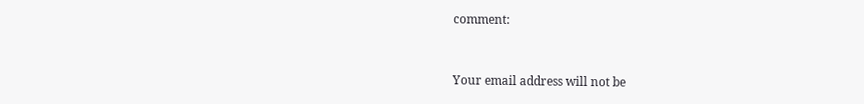comment:


Your email address will not be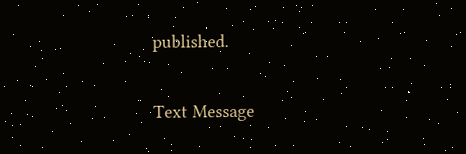published.


Text Message